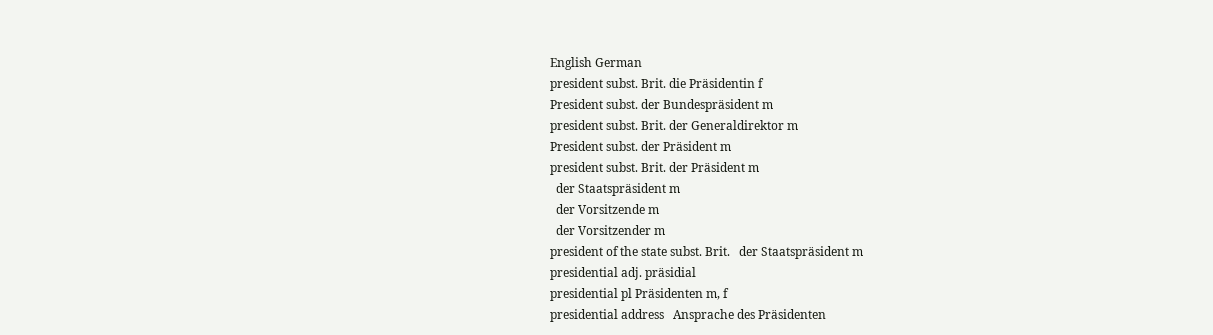English German
president subst. Brit. die Präsidentin f
President subst. der Bundespräsident m
president subst. Brit. der Generaldirektor m
President subst. der Präsident m
president subst. Brit. der Präsident m
  der Staatspräsident m
  der Vorsitzende m
  der Vorsitzender m
president of the state subst. Brit.   der Staatspräsident m
presidential adj. präsidial
presidential pl Präsidenten m, f
presidential address   Ansprache des Präsidenten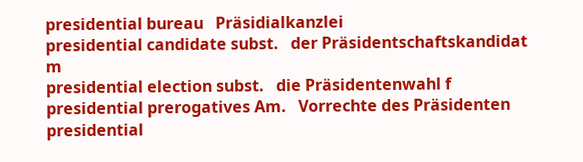presidential bureau   Präsidialkanzlei
presidential candidate subst.   der Präsidentschaftskandidat m
presidential election subst.   die Präsidentenwahl f
presidential prerogatives Am.   Vorrechte des Präsidenten
presidential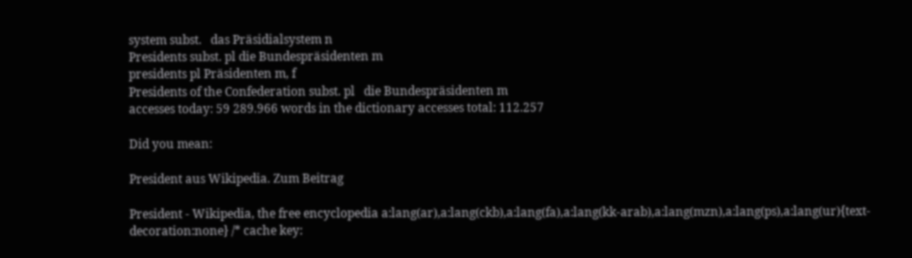system subst.   das Präsidialsystem n
Presidents subst. pl die Bundespräsidenten m
presidents pl Präsidenten m, f
Presidents of the Confederation subst. pl   die Bundespräsidenten m
accesses today: 59 289.966 words in the dictionary accesses total: 112.257

Did you mean:

President aus Wikipedia. Zum Beitrag

President - Wikipedia, the free encyclopedia a:lang(ar),a:lang(ckb),a:lang(fa),a:lang(kk-arab),a:lang(mzn),a:lang(ps),a:lang(ur){text-decoration:none} /* cache key: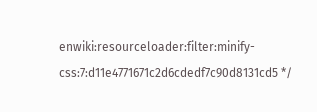enwiki:resourceloader:filter:minify-css:7:d11e4771671c2d6cdedf7c90d8131cd5 */